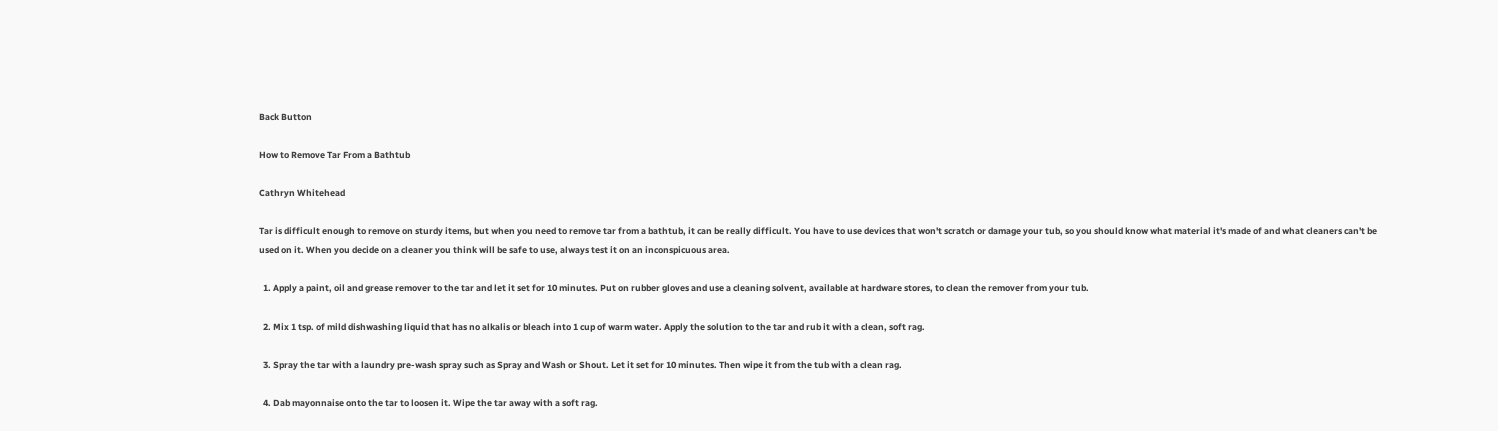Back Button

How to Remove Tar From a Bathtub

Cathryn Whitehead

Tar is difficult enough to remove on sturdy items, but when you need to remove tar from a bathtub, it can be really difficult. You have to use devices that won't scratch or damage your tub, so you should know what material it's made of and what cleaners can't be used on it. When you decide on a cleaner you think will be safe to use, always test it on an inconspicuous area.

  1. Apply a paint, oil and grease remover to the tar and let it set for 10 minutes. Put on rubber gloves and use a cleaning solvent, available at hardware stores, to clean the remover from your tub.

  2. Mix 1 tsp. of mild dishwashing liquid that has no alkalis or bleach into 1 cup of warm water. Apply the solution to the tar and rub it with a clean, soft rag.

  3. Spray the tar with a laundry pre-wash spray such as Spray and Wash or Shout. Let it set for 10 minutes. Then wipe it from the tub with a clean rag.

  4. Dab mayonnaise onto the tar to loosen it. Wipe the tar away with a soft rag.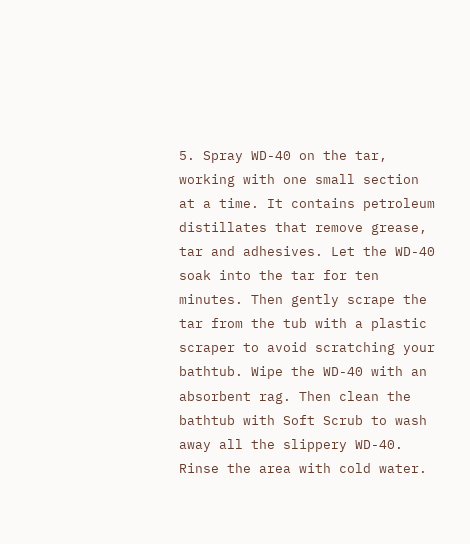5. Spray WD-40 on the tar, working with one small section at a time. It contains petroleum distillates that remove grease, tar and adhesives. Let the WD-40 soak into the tar for ten minutes. Then gently scrape the tar from the tub with a plastic scraper to avoid scratching your bathtub. Wipe the WD-40 with an absorbent rag. Then clean the bathtub with Soft Scrub to wash away all the slippery WD-40. Rinse the area with cold water.